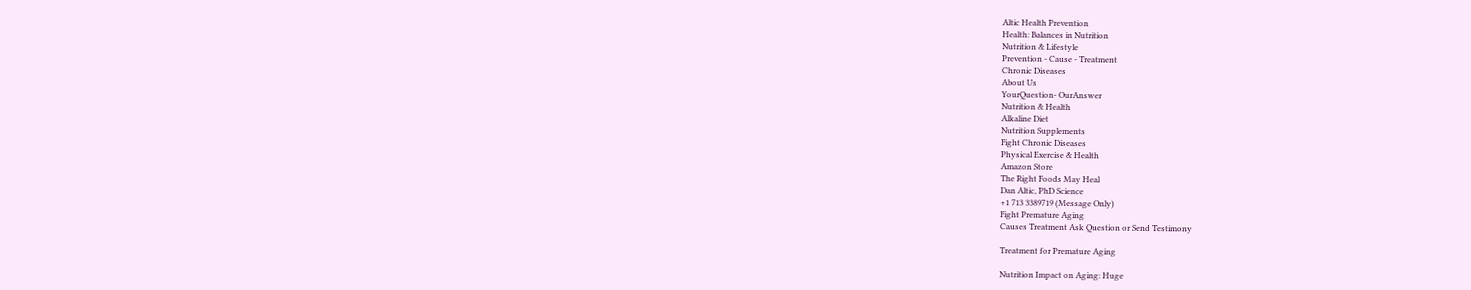Altic Health Prevention
Health: Balances in Nutrition
Nutrition & Lifestyle
Prevention - Cause - Treatment
Chronic Diseases
About Us
YourQuestion- OurAnswer
Nutrition & Health
Alkaline Diet
Nutrition Supplements
Fight Chronic Diseases
Physical Exercise & Health
Amazon Store
The Right Foods May Heal
Dan Altic, PhD Science
+1 713 3389719 (Message Only)
Fight Premature Aging
Causes Treatment Ask Question or Send Testimony

Treatment for Premature Aging

Nutrition Impact on Aging: Huge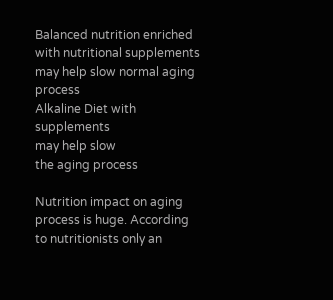Balanced nutrition enriched with nutritional supplements may help slow normal aging process
Alkaline Diet with supplements
may help slow
the aging process

Nutrition impact on aging process is huge. According to nutritionists only an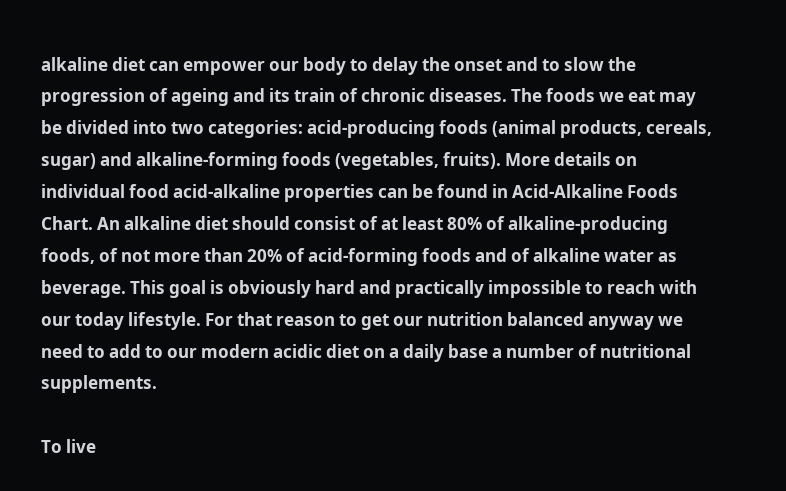alkaline diet can empower our body to delay the onset and to slow the progression of ageing and its train of chronic diseases. The foods we eat may be divided into two categories: acid-producing foods (animal products, cereals, sugar) and alkaline-forming foods (vegetables, fruits). More details on individual food acid-alkaline properties can be found in Acid-Alkaline Foods Chart. An alkaline diet should consist of at least 80% of alkaline-producing foods, of not more than 20% of acid-forming foods and of alkaline water as beverage. This goal is obviously hard and practically impossible to reach with our today lifestyle. For that reason to get our nutrition balanced anyway we need to add to our modern acidic diet on a daily base a number of nutritional supplements.

To live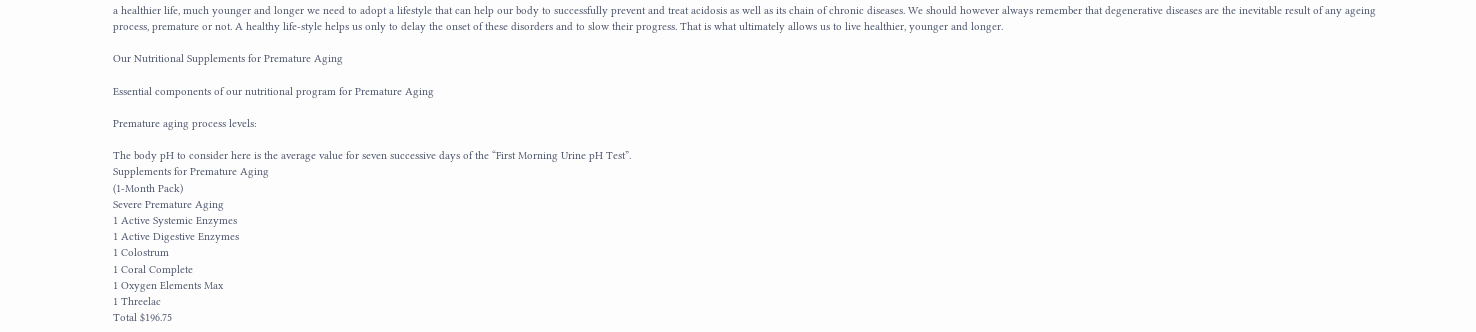a healthier life, much younger and longer we need to adopt a lifestyle that can help our body to successfully prevent and treat acidosis as well as its chain of chronic diseases. We should however always remember that degenerative diseases are the inevitable result of any ageing process, premature or not. A healthy life-style helps us only to delay the onset of these disorders and to slow their progress. That is what ultimately allows us to live healthier, younger and longer.

Our Nutritional Supplements for Premature Aging

Essential components of our nutritional program for Premature Aging

Premature aging process levels:

The body pH to consider here is the average value for seven successive days of the “First Morning Urine pH Test”.
Supplements for Premature Aging
(1-Month Pack)
Severe Premature Aging
1 Active Systemic Enzymes
1 Active Digestive Enzymes
1 Colostrum
1 Coral Complete
1 Oxygen Elements Max
1 Threelac
Total $196.75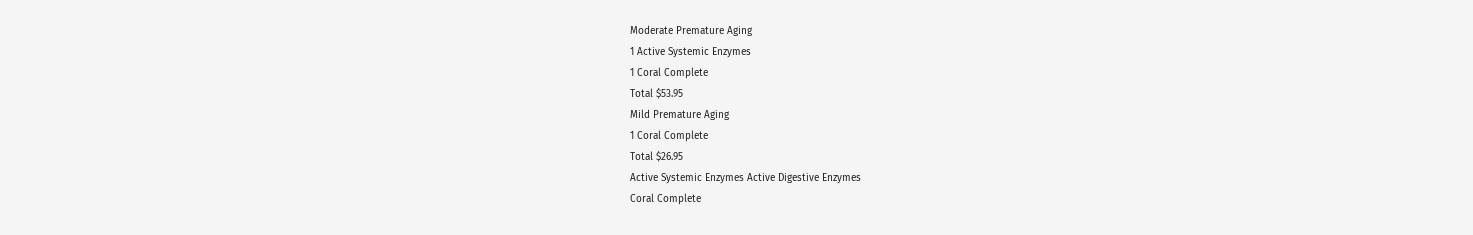Moderate Premature Aging
1 Active Systemic Enzymes
1 Coral Complete
Total $53.95
Mild Premature Aging
1 Coral Complete
Total $26.95
Active Systemic Enzymes Active Digestive Enzymes
Coral Complete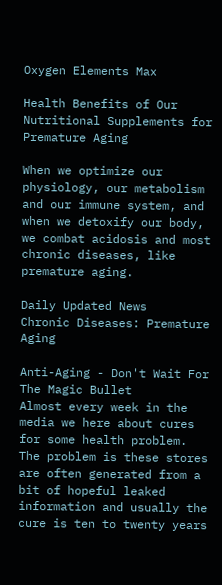Oxygen Elements Max

Health Benefits of Our Nutritional Supplements for Premature Aging

When we optimize our physiology, our metabolism and our immune system, and when we detoxify our body, we combat acidosis and most chronic diseases, like premature aging.

Daily Updated News
Chronic Diseases: Premature Aging

Anti-Aging - Don't Wait For The Magic Bullet
Almost every week in the media we here about cures for some health problem. The problem is these stores are often generated from a bit of hopeful leaked information and usually the cure is ten to twenty years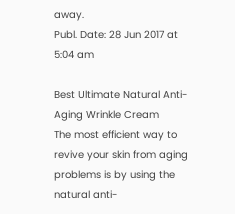away.
Publ. Date: 28 Jun 2017 at 5:04 am

Best Ultimate Natural Anti-Aging Wrinkle Cream
The most efficient way to revive your skin from aging problems is by using the natural anti-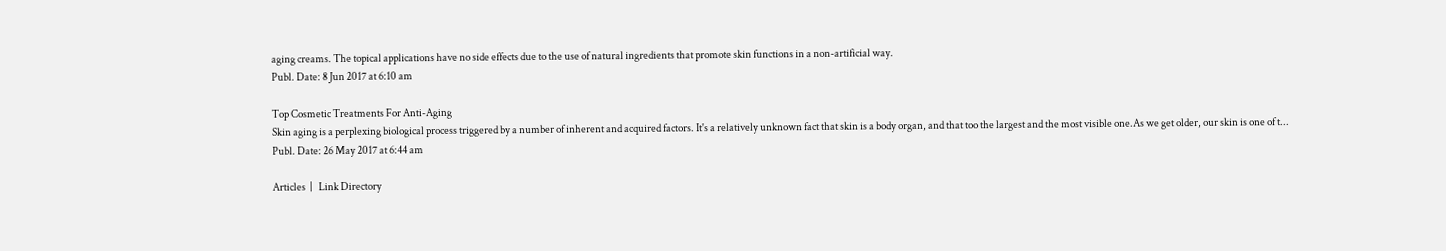aging creams. The topical applications have no side effects due to the use of natural ingredients that promote skin functions in a non-artificial way.
Publ. Date: 8 Jun 2017 at 6:10 am

Top Cosmetic Treatments For Anti-Aging
Skin aging is a perplexing biological process triggered by a number of inherent and acquired factors. It's a relatively unknown fact that skin is a body organ, and that too the largest and the most visible one.As we get older, our skin is one of t...
Publ. Date: 26 May 2017 at 6:44 am

Articles  |   Link Directory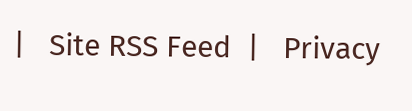|   Site RSS Feed  |   Privacy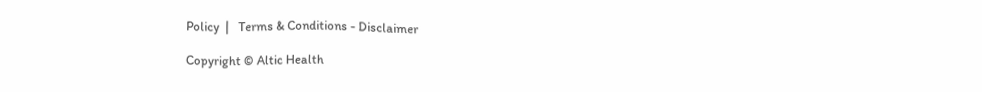Policy  |   Terms & Conditions - Disclaimer

Copyright © Altic Health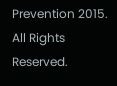Prevention 2015. All Rights Reserved.